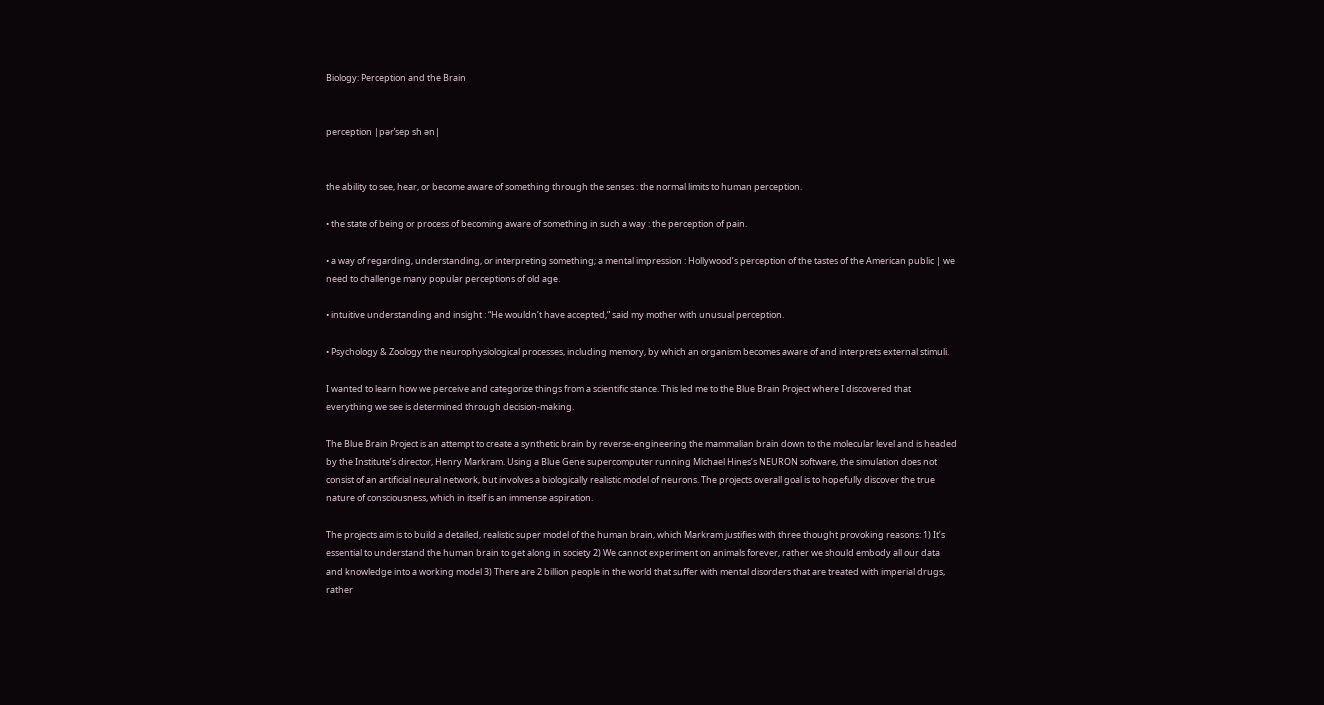Biology: Perception and the Brain


perception |pərˈsep sh ən|


the ability to see, hear, or become aware of something through the senses : the normal limits to human perception.

• the state of being or process of becoming aware of something in such a way : the perception of pain.

• a way of regarding, understanding, or interpreting something; a mental impression : Hollywood’s perception of the tastes of the American public | we need to challenge many popular perceptions of old age.

• intuitive understanding and insight : “He wouldn’t have accepted,” said my mother with unusual perception.

• Psychology & Zoology the neurophysiological processes, including memory, by which an organism becomes aware of and interprets external stimuli.

I wanted to learn how we perceive and categorize things from a scientific stance. This led me to the Blue Brain Project where I discovered that everything we see is determined through decision-making.

The Blue Brain Project is an attempt to create a synthetic brain by reverse-engineering the mammalian brain down to the molecular level and is headed by the Institute’s director, Henry Markram. Using a Blue Gene supercomputer running Michael Hines’s NEURON software, the simulation does not consist of an artificial neural network, but involves a biologically realistic model of neurons. The projects overall goal is to hopefully discover the true nature of consciousness, which in itself is an immense aspiration.

The projects aim is to build a detailed, realistic super model of the human brain, which Markram justifies with three thought provoking reasons: 1) It’s essential to understand the human brain to get along in society 2) We cannot experiment on animals forever, rather we should embody all our data and knowledge into a working model 3) There are 2 billion people in the world that suffer with mental disorders that are treated with imperial drugs, rather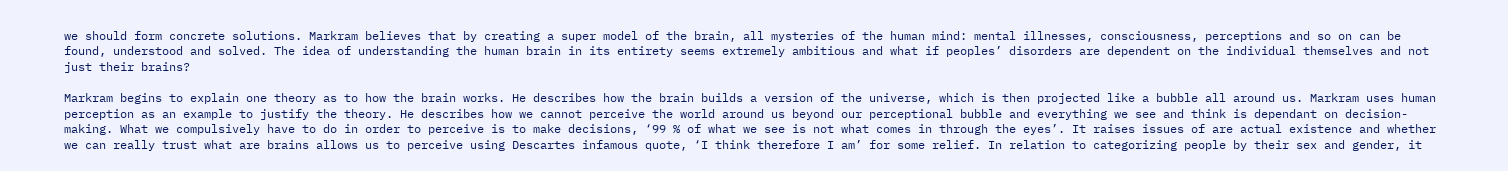we should form concrete solutions. Markram believes that by creating a super model of the brain, all mysteries of the human mind: mental illnesses, consciousness, perceptions and so on can be found, understood and solved. The idea of understanding the human brain in its entirety seems extremely ambitious and what if peoples’ disorders are dependent on the individual themselves and not just their brains?

Markram begins to explain one theory as to how the brain works. He describes how the brain builds a version of the universe, which is then projected like a bubble all around us. Markram uses human perception as an example to justify the theory. He describes how we cannot perceive the world around us beyond our perceptional bubble and everything we see and think is dependant on decision-making. What we compulsively have to do in order to perceive is to make decisions, ‘99 % of what we see is not what comes in through the eyes’. It raises issues of are actual existence and whether we can really trust what are brains allows us to perceive using Descartes infamous quote, ‘I think therefore I am’ for some relief. In relation to categorizing people by their sex and gender, it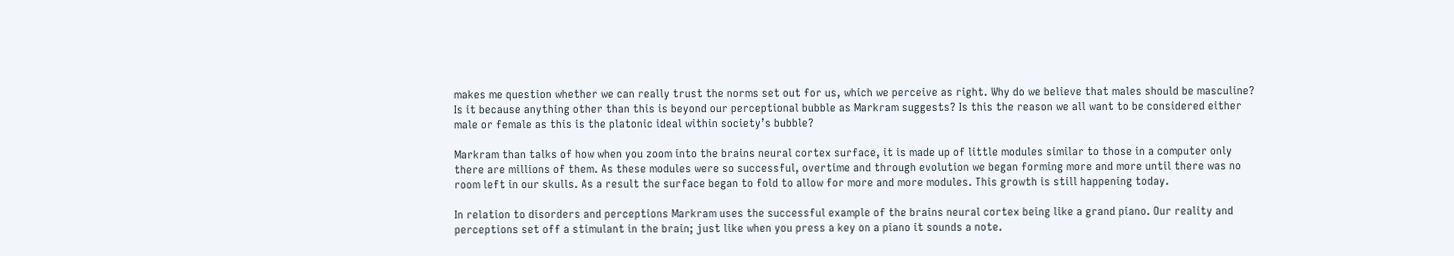makes me question whether we can really trust the norms set out for us, which we perceive as right. Why do we believe that males should be masculine? Is it because anything other than this is beyond our perceptional bubble as Markram suggests? Is this the reason we all want to be considered either male or female as this is the platonic ideal within society’s bubble?

Markram than talks of how when you zoom into the brains neural cortex surface, it is made up of little modules similar to those in a computer only there are millions of them. As these modules were so successful, overtime and through evolution we began forming more and more until there was no room left in our skulls. As a result the surface began to fold to allow for more and more modules. This growth is still happening today.

In relation to disorders and perceptions Markram uses the successful example of the brains neural cortex being like a grand piano. Our reality and perceptions set off a stimulant in the brain; just like when you press a key on a piano it sounds a note.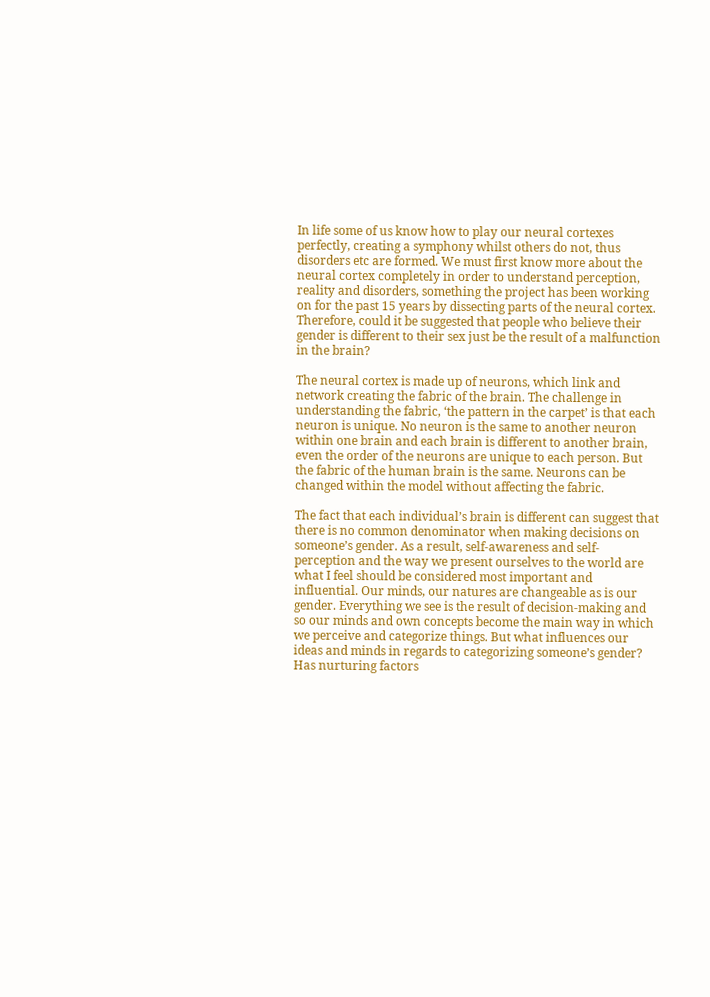In life some of us know how to play our neural cortexes perfectly, creating a symphony whilst others do not, thus disorders etc are formed. We must first know more about the neural cortex completely in order to understand perception, reality and disorders, something the project has been working on for the past 15 years by dissecting parts of the neural cortex. Therefore, could it be suggested that people who believe their gender is different to their sex just be the result of a malfunction in the brain?

The neural cortex is made up of neurons, which link and network creating the fabric of the brain. The challenge in understanding the fabric, ‘the pattern in the carpet’ is that each neuron is unique. No neuron is the same to another neuron within one brain and each brain is different to another brain, even the order of the neurons are unique to each person. But the fabric of the human brain is the same. Neurons can be changed within the model without affecting the fabric.

The fact that each individual’s brain is different can suggest that there is no common denominator when making decisions on someone’s gender. As a result, self-awareness and self-perception and the way we present ourselves to the world are what I feel should be considered most important and influential. Our minds, our natures are changeable as is our gender. Everything we see is the result of decision-making and so our minds and own concepts become the main way in which we perceive and categorize things. But what influences our ideas and minds in regards to categorizing someone’s gender? Has nurturing factors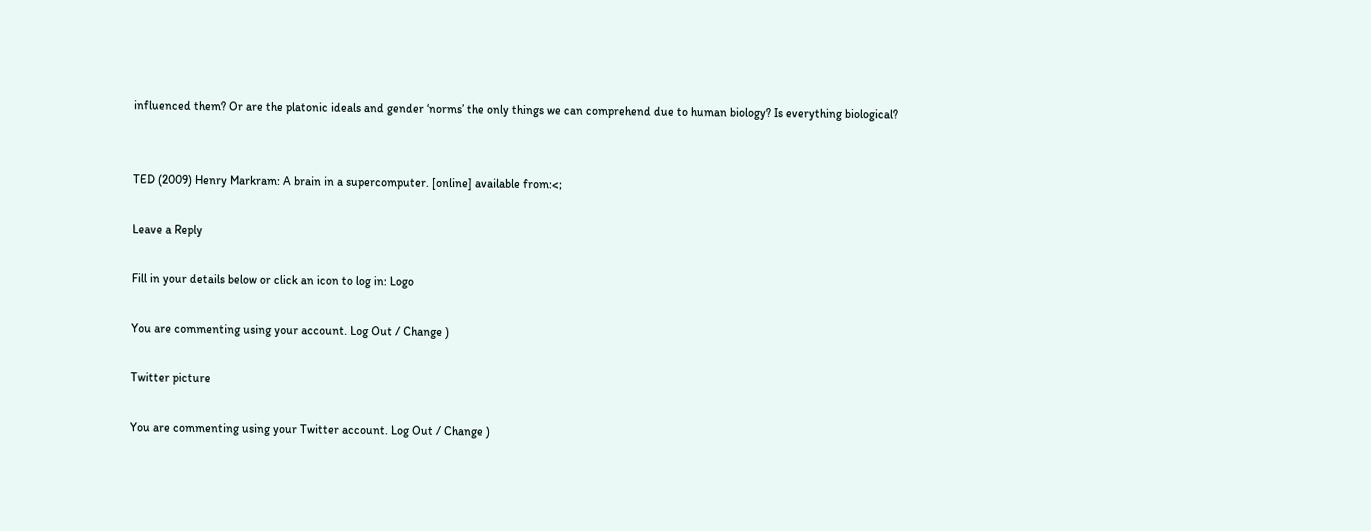influenced them? Or are the platonic ideals and gender ‘norms’ the only things we can comprehend due to human biology? Is everything biological?


TED (2009) Henry Markram: A brain in a supercomputer. [online] available from:<;

Leave a Reply

Fill in your details below or click an icon to log in: Logo

You are commenting using your account. Log Out / Change )

Twitter picture

You are commenting using your Twitter account. Log Out / Change )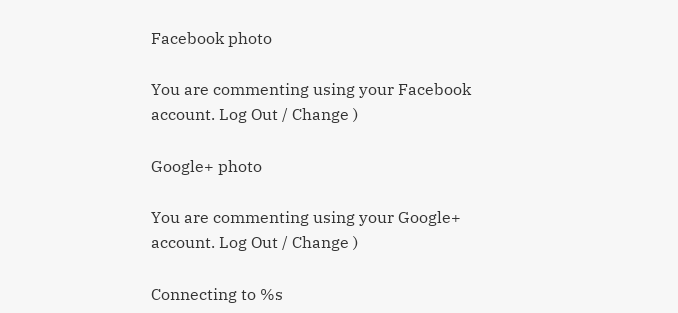Facebook photo

You are commenting using your Facebook account. Log Out / Change )

Google+ photo

You are commenting using your Google+ account. Log Out / Change )

Connecting to %s